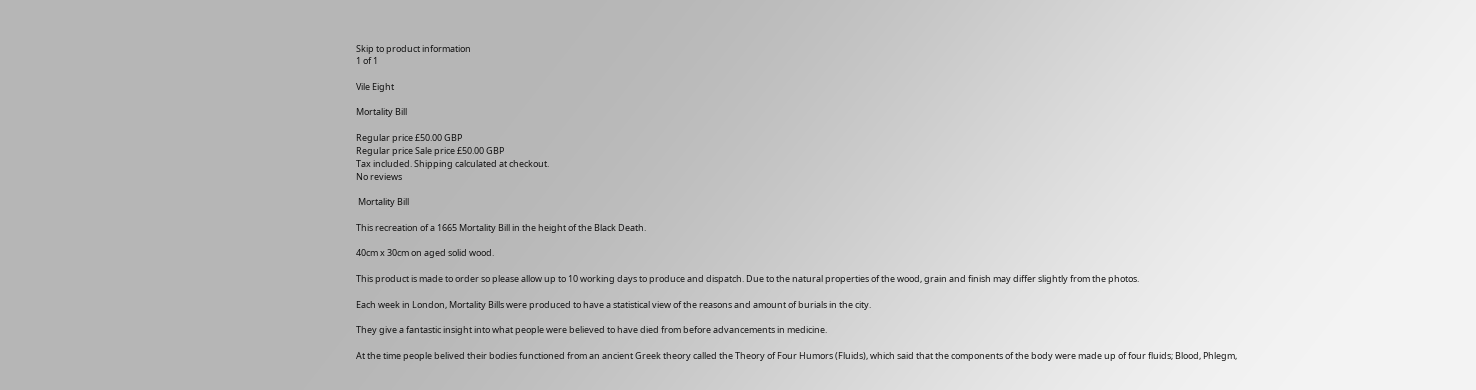Skip to product information
1 of 1

Vile Eight

Mortality Bill

Regular price £50.00 GBP
Regular price Sale price £50.00 GBP
Tax included. Shipping calculated at checkout.
No reviews

 Mortality Bill

This recreation of a 1665 Mortality Bill in the height of the Black Death.

40cm x 30cm on aged solid wood.

This product is made to order so please allow up to 10 working days to produce and dispatch. Due to the natural properties of the wood, grain and finish may differ slightly from the photos.

Each week in London, Mortality Bills were produced to have a statistical view of the reasons and amount of burials in the city.

They give a fantastic insight into what people were believed to have died from before advancements in medicine.

At the time people belived their bodies functioned from an ancient Greek theory called the Theory of Four Humors (Fluids), which said that the components of the body were made up of four fluids; Blood, Phlegm,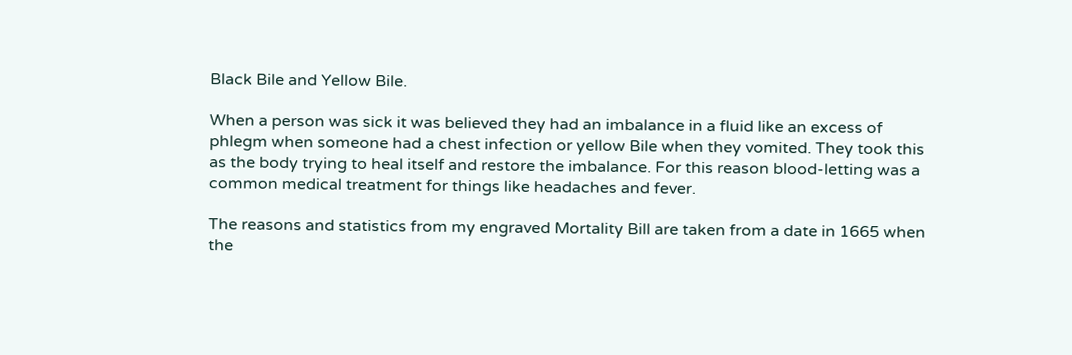Black Bile and Yellow Bile.

When a person was sick it was believed they had an imbalance in a fluid like an excess of phlegm when someone had a chest infection or yellow Bile when they vomited. They took this as the body trying to heal itself and restore the imbalance. For this reason blood-letting was a common medical treatment for things like headaches and fever.

The reasons and statistics from my engraved Mortality Bill are taken from a date in 1665 when the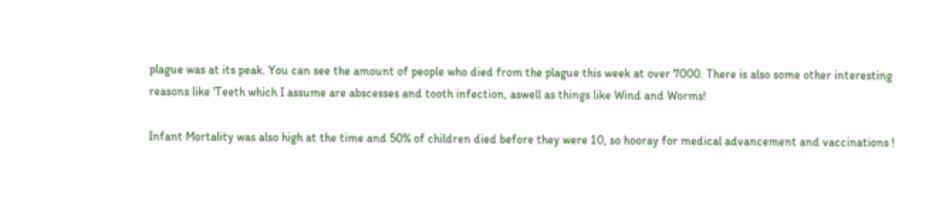plague was at its peak. You can see the amount of people who died from the plague this week at over 7000. There is also some other interesting reasons like 'Teeth which I assume are abscesses and tooth infection, aswell as things like Wind and Worms!

Infant Mortality was also high at the time and 50% of children died before they were 10, so hooray for medical advancement and vaccinations !